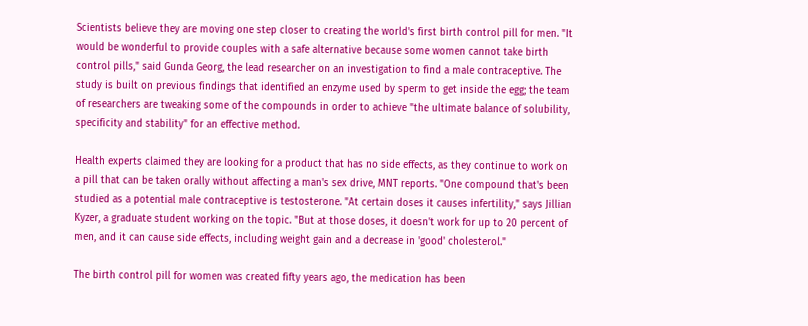Scientists believe they are moving one step closer to creating the world's first birth control pill for men. "It would be wonderful to provide couples with a safe alternative because some women cannot take birth control pills," said Gunda Georg, the lead researcher on an investigation to find a male contraceptive. The study is built on previous findings that identified an enzyme used by sperm to get inside the egg; the team of researchers are tweaking some of the compounds in order to achieve "the ultimate balance of solubility, specificity and stability" for an effective method.

Health experts claimed they are looking for a product that has no side effects, as they continue to work on a pill that can be taken orally without affecting a man's sex drive, MNT reports. "One compound that's been studied as a potential male contraceptive is testosterone. "At certain doses it causes infertility," says Jillian Kyzer, a graduate student working on the topic. "But at those doses, it doesn't work for up to 20 percent of men, and it can cause side effects, including weight gain and a decrease in 'good' cholesterol."

The birth control pill for women was created fifty years ago, the medication has been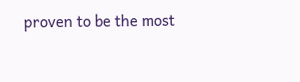proven to be the most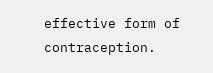effective form of contraception.